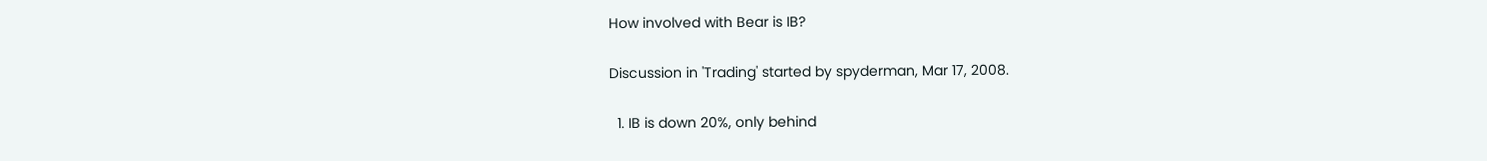How involved with Bear is IB?

Discussion in 'Trading' started by spyderman, Mar 17, 2008.

  1. IB is down 20%, only behind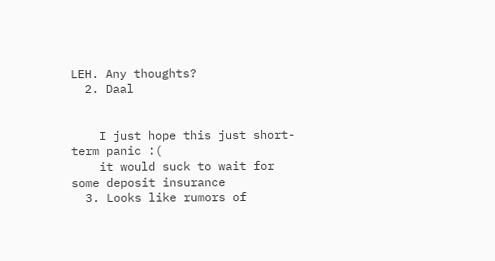LEH. Any thoughts?
  2. Daal


    I just hope this just short-term panic :(
    it would suck to wait for some deposit insurance
  3. Looks like rumors of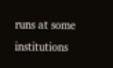runs at some institutions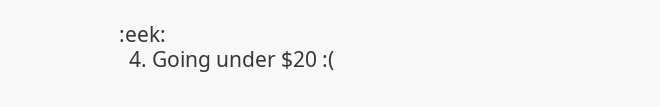:eek:
  4. Going under $20 :(